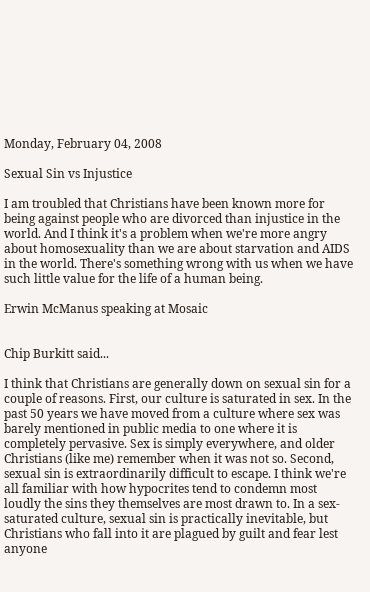Monday, February 04, 2008

Sexual Sin vs Injustice

I am troubled that Christians have been known more for being against people who are divorced than injustice in the world. And I think it's a problem when we're more angry about homosexuality than we are about starvation and AIDS in the world. There's something wrong with us when we have such little value for the life of a human being.

Erwin McManus speaking at Mosaic


Chip Burkitt said...

I think that Christians are generally down on sexual sin for a couple of reasons. First, our culture is saturated in sex. In the past 50 years we have moved from a culture where sex was barely mentioned in public media to one where it is completely pervasive. Sex is simply everywhere, and older Christians (like me) remember when it was not so. Second, sexual sin is extraordinarily difficult to escape. I think we're all familiar with how hypocrites tend to condemn most loudly the sins they themselves are most drawn to. In a sex-saturated culture, sexual sin is practically inevitable, but Christians who fall into it are plagued by guilt and fear lest anyone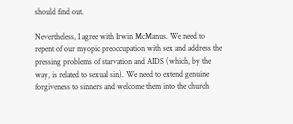should find out.

Nevertheless, I agree with Irwin McManus. We need to repent of our myopic preoccupation with sex and address the pressing problems of starvation and AIDS (which, by the way, is related to sexual sin). We need to extend genuine forgiveness to sinners and welcome them into the church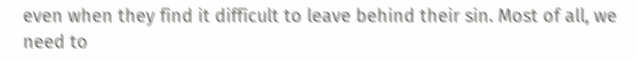even when they find it difficult to leave behind their sin. Most of all, we need to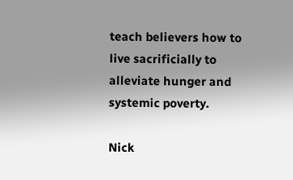teach believers how to live sacrificially to alleviate hunger and systemic poverty.

Nick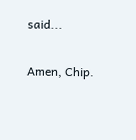said...

Amen, Chip.